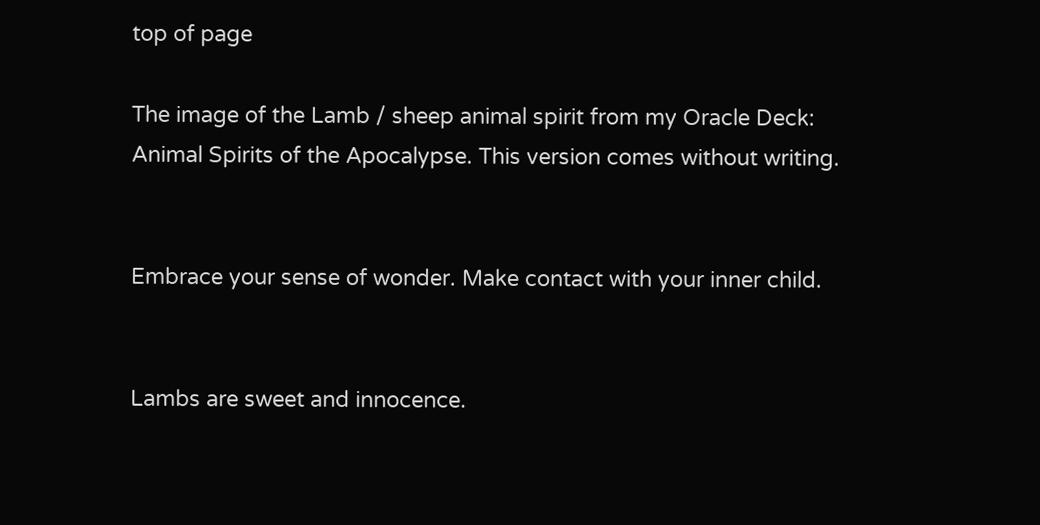top of page

The image of the Lamb / sheep animal spirit from my Oracle Deck: Animal Spirits of the Apocalypse. This version comes without writing.


Embrace your sense of wonder. Make contact with your inner child.


Lambs are sweet and innocence.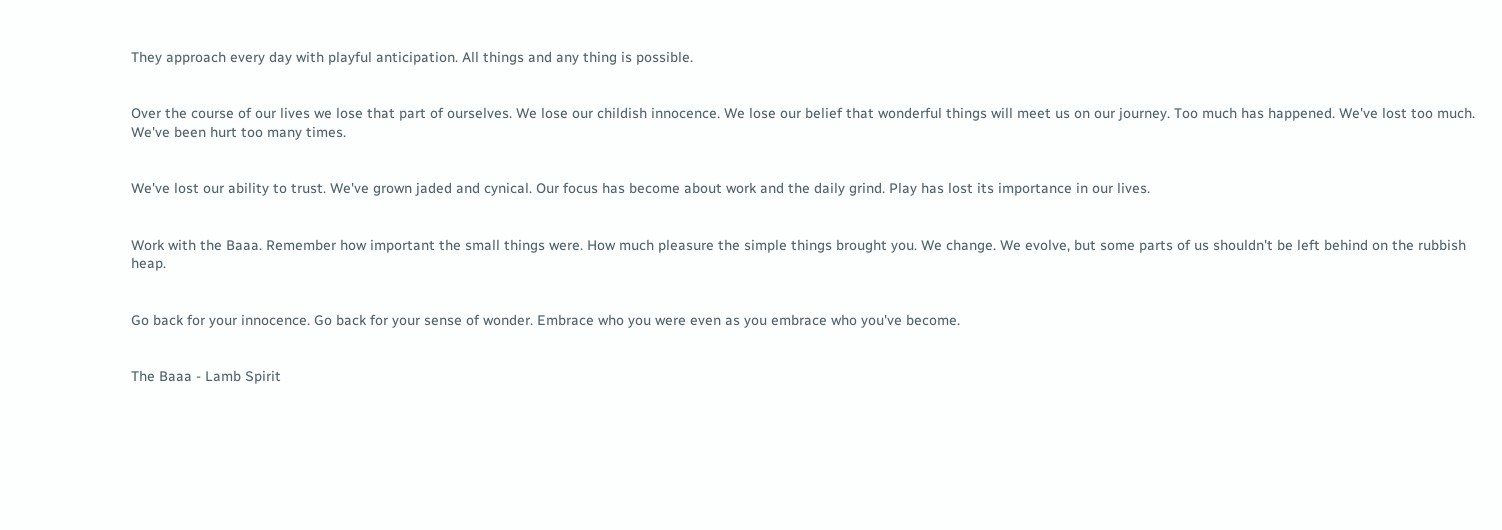They approach every day with playful anticipation. All things and any thing is possible.


Over the course of our lives we lose that part of ourselves. We lose our childish innocence. We lose our belief that wonderful things will meet us on our journey. Too much has happened. We've lost too much. We've been hurt too many times.


We've lost our ability to trust. We've grown jaded and cynical. Our focus has become about work and the daily grind. Play has lost its importance in our lives.


Work with the Baaa. Remember how important the small things were. How much pleasure the simple things brought you. We change. We evolve, but some parts of us shouldn't be left behind on the rubbish heap.


Go back for your innocence. Go back for your sense of wonder. Embrace who you were even as you embrace who you've become.


The Baaa - Lamb Spirit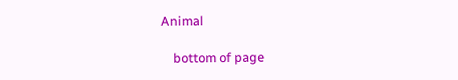Animal

    bottom of page